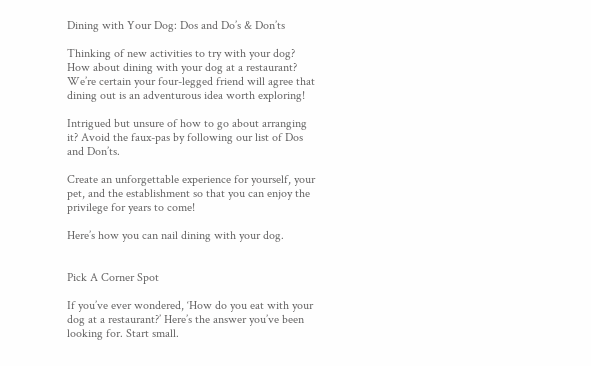Dining with Your Dog: Dos and Do’s & Don’ts

Thinking of new activities to try with your dog? How about dining with your dog at a restaurant? We’re certain your four-legged friend will agree that dining out is an adventurous idea worth exploring!

Intrigued but unsure of how to go about arranging it? Avoid the faux-pas by following our list of Dos and Don’ts.

Create an unforgettable experience for yourself, your pet, and the establishment so that you can enjoy the privilege for years to come!

Here’s how you can nail dining with your dog.


Pick A Corner Spot

If you’ve ever wondered, ‘How do you eat with your dog at a restaurant?’ Here’s the answer you’ve been looking for. Start small.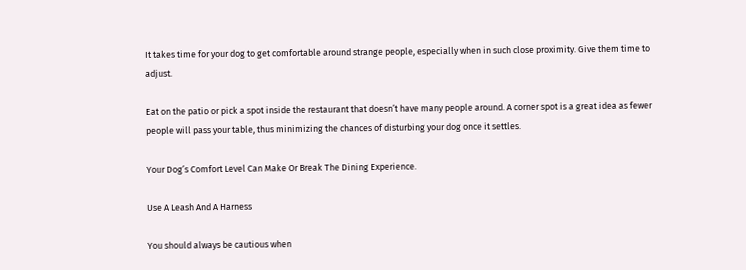It takes time for your dog to get comfortable around strange people, especially when in such close proximity. Give them time to adjust.

Eat on the patio or pick a spot inside the restaurant that doesn’t have many people around. A corner spot is a great idea as fewer people will pass your table, thus minimizing the chances of disturbing your dog once it settles.

Your Dog’s Comfort Level Can Make Or Break The Dining Experience.

Use A Leash And A Harness

You should always be cautious when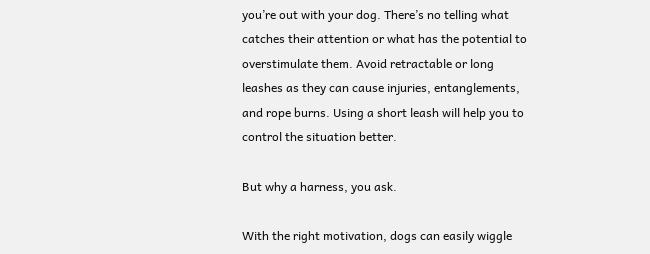you’re out with your dog. There’s no telling what catches their attention or what has the potential to overstimulate them. Avoid retractable or long leashes as they can cause injuries, entanglements, and rope burns. Using a short leash will help you to control the situation better.

But why a harness, you ask.

With the right motivation, dogs can easily wiggle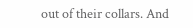out of their collars. And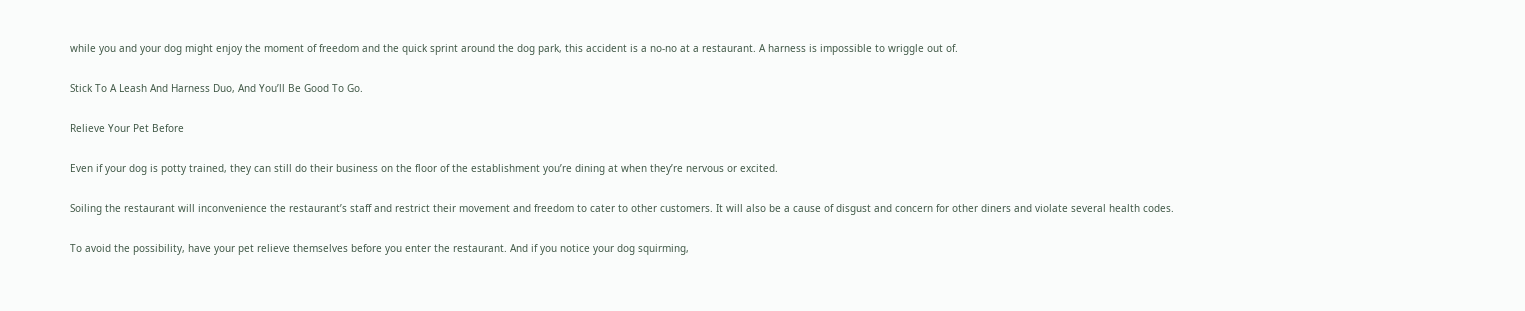while you and your dog might enjoy the moment of freedom and the quick sprint around the dog park, this accident is a no-no at a restaurant. A harness is impossible to wriggle out of.

Stick To A Leash And Harness Duo, And You’ll Be Good To Go.

Relieve Your Pet Before

Even if your dog is potty trained, they can still do their business on the floor of the establishment you’re dining at when they’re nervous or excited.

Soiling the restaurant will inconvenience the restaurant’s staff and restrict their movement and freedom to cater to other customers. It will also be a cause of disgust and concern for other diners and violate several health codes.

To avoid the possibility, have your pet relieve themselves before you enter the restaurant. And if you notice your dog squirming,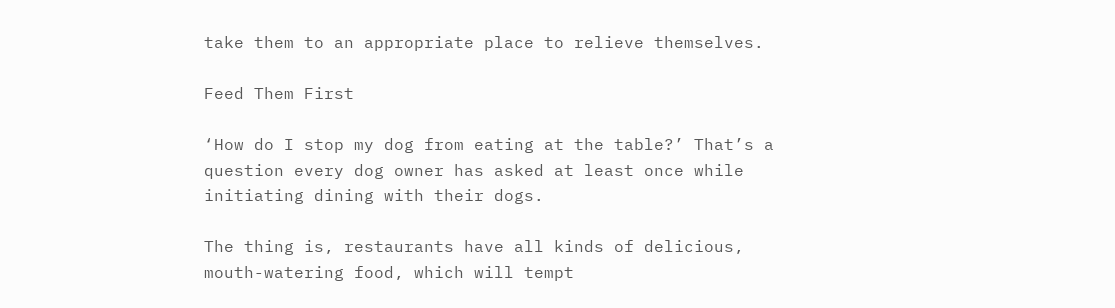take them to an appropriate place to relieve themselves.

Feed Them First

‘How do I stop my dog from eating at the table?’ That’s a question every dog owner has asked at least once while initiating dining with their dogs.

The thing is, restaurants have all kinds of delicious, mouth-watering food, which will tempt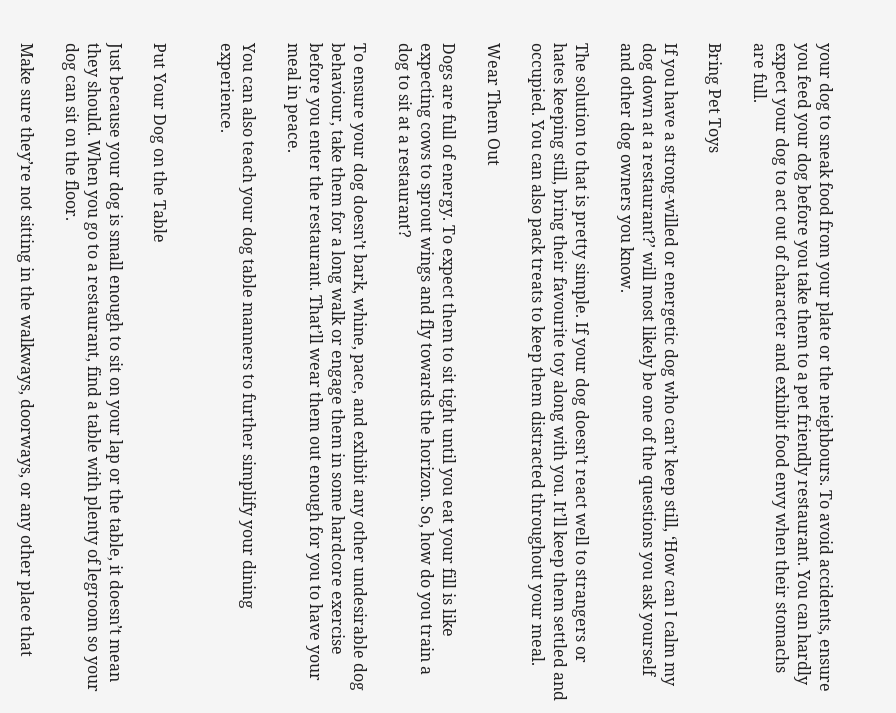your dog to sneak food from your plate or the neighbours. To avoid accidents, ensure you feed your dog before you take them to a pet friendly restaurant. You can hardly expect your dog to act out of character and exhibit food envy when their stomachs are full.

Bring Pet Toys

If you have a strong-willed or energetic dog who can’t keep still, ‘How can I calm my dog down at a restaurant?’ will most likely be one of the questions you ask yourself and other dog owners you know.

The solution to that is pretty simple. If your dog doesn’t react well to strangers or hates keeping still, bring their favourite toy along with you. It’ll keep them settled and occupied. You can also pack treats to keep them distracted throughout your meal.

Wear Them Out

Dogs are full of energy. To expect them to sit tight until you eat your fill is like expecting cows to sprout wings and fly towards the horizon. So, how do you train a dog to sit at a restaurant?

To ensure your dog doesn’t bark, whine, pace, and exhibit any other undesirable dog behaviour, take them for a long walk or engage them in some hardcore exercise before you enter the restaurant. That’ll wear them out enough for you to have your meal in peace.

You can also teach your dog table manners to further simplify your dining experience.


Put Your Dog on the Table

Just because your dog is small enough to sit on your lap or the table, it doesn’t mean they should. When you go to a restaurant, find a table with plenty of legroom so your dog can sit on the floor.

Make sure they’re not sitting in the walkways, doorways, or any other place that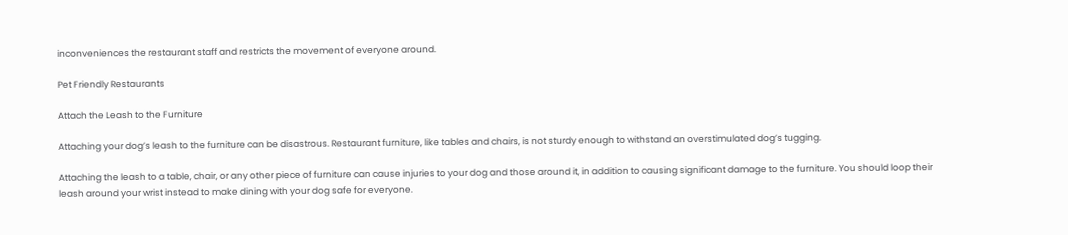inconveniences the restaurant staff and restricts the movement of everyone around.

Pet Friendly Restaurants

Attach the Leash to the Furniture

Attaching your dog’s leash to the furniture can be disastrous. Restaurant furniture, like tables and chairs, is not sturdy enough to withstand an overstimulated dog’s tugging.

Attaching the leash to a table, chair, or any other piece of furniture can cause injuries to your dog and those around it, in addition to causing significant damage to the furniture. You should loop their leash around your wrist instead to make dining with your dog safe for everyone.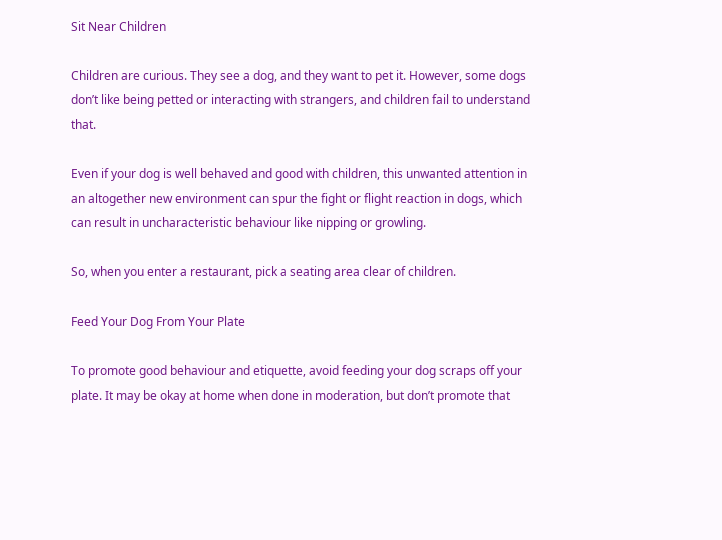Sit Near Children

Children are curious. They see a dog, and they want to pet it. However, some dogs don’t like being petted or interacting with strangers, and children fail to understand that.

Even if your dog is well behaved and good with children, this unwanted attention in an altogether new environment can spur the fight or flight reaction in dogs, which can result in uncharacteristic behaviour like nipping or growling.

So, when you enter a restaurant, pick a seating area clear of children.

Feed Your Dog From Your Plate

To promote good behaviour and etiquette, avoid feeding your dog scraps off your plate. It may be okay at home when done in moderation, but don’t promote that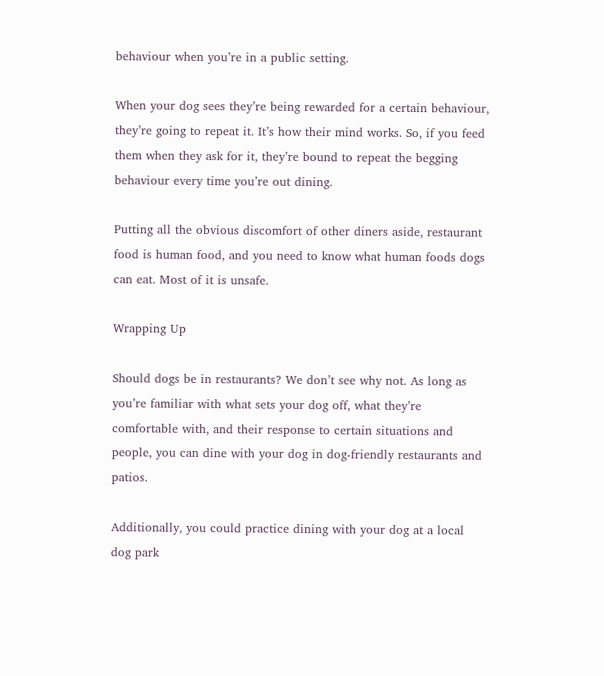behaviour when you’re in a public setting.

When your dog sees they’re being rewarded for a certain behaviour, they’re going to repeat it. It’s how their mind works. So, if you feed them when they ask for it, they’re bound to repeat the begging behaviour every time you’re out dining.

Putting all the obvious discomfort of other diners aside, restaurant food is human food, and you need to know what human foods dogs can eat. Most of it is unsafe.

Wrapping Up

Should dogs be in restaurants? We don’t see why not. As long as you’re familiar with what sets your dog off, what they’re comfortable with, and their response to certain situations and people, you can dine with your dog in dog-friendly restaurants and patios.

Additionally, you could practice dining with your dog at a local dog park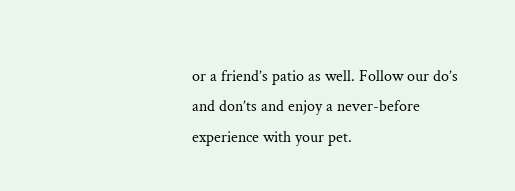or a friend’s patio as well. Follow our do’s and don’ts and enjoy a never-before experience with your pet.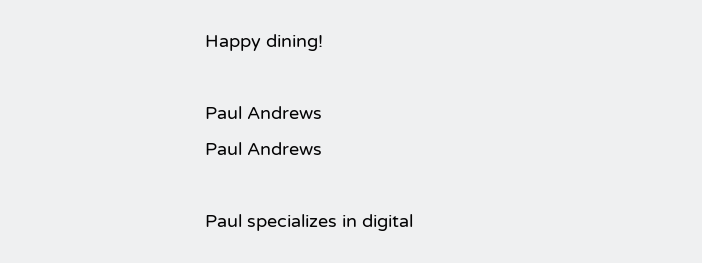Happy dining!

Paul Andrews
Paul Andrews

Paul specializes in digital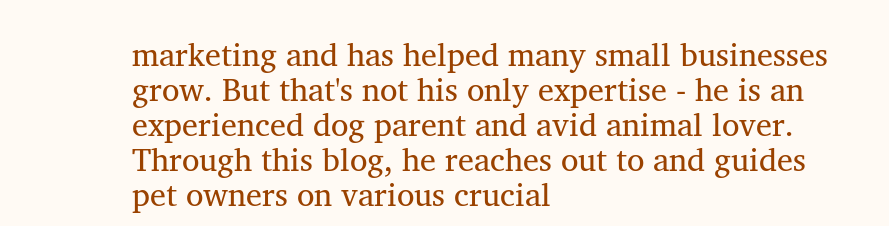marketing and has helped many small businesses grow. But that's not his only expertise - he is an experienced dog parent and avid animal lover. Through this blog, he reaches out to and guides pet owners on various crucial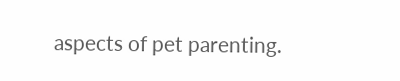aspects of pet parenting.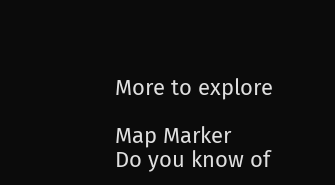More to explore

Map Marker
Do you know of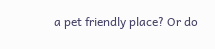a pet friendly place? Or do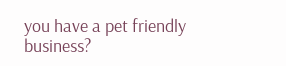you have a pet friendly business?